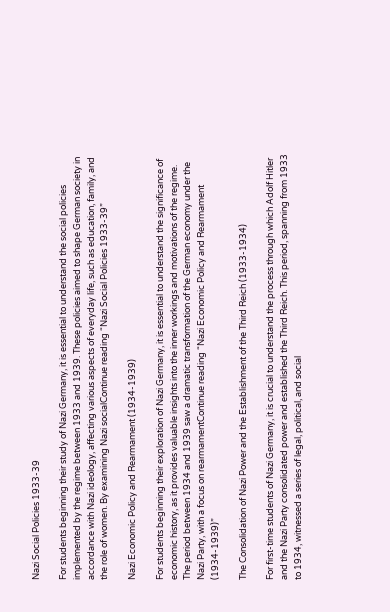Nazi Social Policies 1933-39

For students beginning their study of Nazi Germany, it is essential to understand the social policies implemented by the regime between 1933 and 1939. These policies aimed to shape German society in accordance with Nazi ideology, affecting various aspects of everyday life, such as education, family, and the role of women. By examining Nazi socialContinue reading “Nazi Social Policies 1933-39”

Nazi Economic Policy and Rearmament (1934-1939)

For students beginning their exploration of Nazi Germany, it is essential to understand the significance of economic history, as it provides valuable insights into the inner workings and motivations of the regime. The period between 1934 and 1939 saw a dramatic transformation of the German economy under the Nazi Party, with a focus on rearmamentContinue reading “Nazi Economic Policy and Rearmament (1934-1939)”

The Consolidation of Nazi Power and the Establishment of the Third Reich (1933-1934)

For first-time students of Nazi Germany, it is crucial to understand the process through which Adolf Hitler and the Nazi Party consolidated power and established the Third Reich. This period, spanning from 1933 to 1934, witnessed a series of legal, political, and social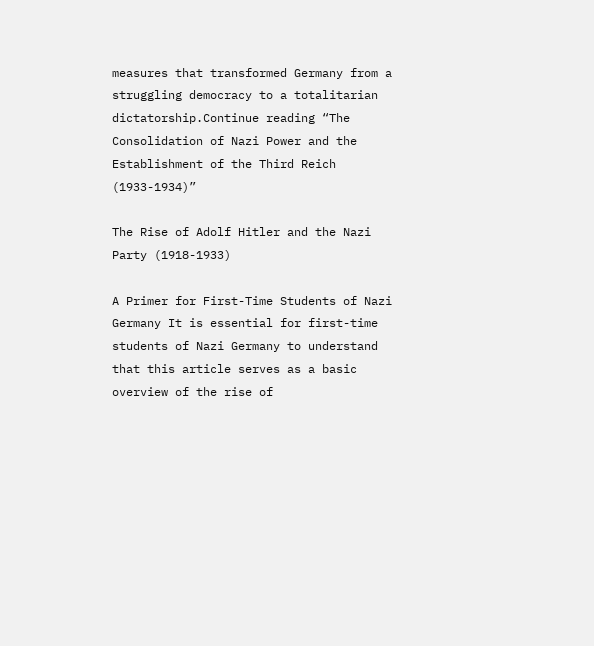measures that transformed Germany from a struggling democracy to a totalitarian dictatorship.Continue reading “The Consolidation of Nazi Power and the Establishment of the Third Reich (1933-1934)”

The Rise of Adolf Hitler and the Nazi Party (1918-1933)

A Primer for First-Time Students of Nazi Germany It is essential for first-time students of Nazi Germany to understand that this article serves as a basic overview of the rise of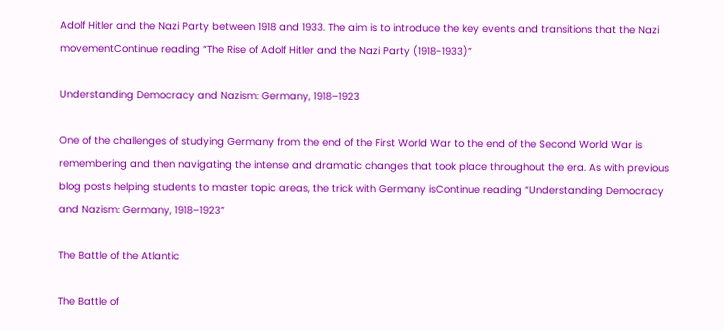Adolf Hitler and the Nazi Party between 1918 and 1933. The aim is to introduce the key events and transitions that the Nazi movementContinue reading “The Rise of Adolf Hitler and the Nazi Party (1918-1933)”

Understanding Democracy and Nazism: Germany, 1918–1923

One of the challenges of studying Germany from the end of the First World War to the end of the Second World War is remembering and then navigating the intense and dramatic changes that took place throughout the era. As with previous blog posts helping students to master topic areas, the trick with Germany isContinue reading “Understanding Democracy and Nazism: Germany, 1918–1923”

The Battle of the Atlantic

The Battle of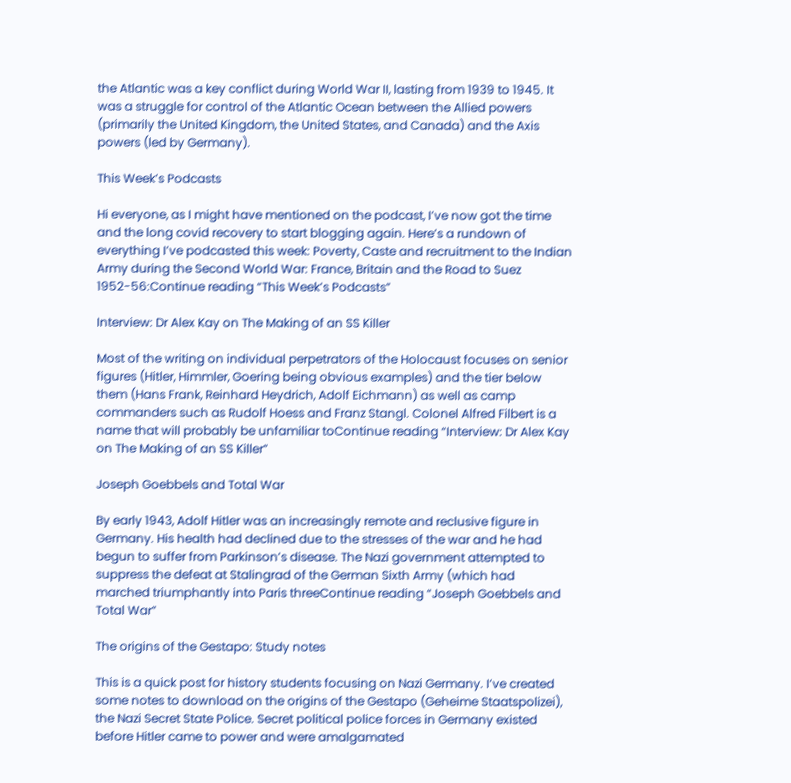the Atlantic was a key conflict during World War II, lasting from 1939 to 1945. It was a struggle for control of the Atlantic Ocean between the Allied powers (primarily the United Kingdom, the United States, and Canada) and the Axis powers (led by Germany).

This Week’s Podcasts

Hi everyone, as I might have mentioned on the podcast, I’ve now got the time and the long covid recovery to start blogging again. Here’s a rundown of everything I’ve podcasted this week: Poverty, Caste and recruitment to the Indian Army during the Second World War: France, Britain and the Road to Suez 1952-56:Continue reading “This Week’s Podcasts”

Interview: Dr Alex Kay on The Making of an SS Killer

Most of the writing on individual perpetrators of the Holocaust focuses on senior figures (Hitler, Himmler, Goering being obvious examples) and the tier below them (Hans Frank, Reinhard Heydrich, Adolf Eichmann) as well as camp commanders such as Rudolf Hoess and Franz Stangl. Colonel Alfred Filbert is a name that will probably be unfamiliar toContinue reading “Interview: Dr Alex Kay on The Making of an SS Killer”

Joseph Goebbels and Total War

By early 1943, Adolf Hitler was an increasingly remote and reclusive figure in Germany. His health had declined due to the stresses of the war and he had begun to suffer from Parkinson’s disease. The Nazi government attempted to suppress the defeat at Stalingrad of the German Sixth Army (which had marched triumphantly into Paris threeContinue reading “Joseph Goebbels and Total War”

The origins of the Gestapo: Study notes

This is a quick post for history students focusing on Nazi Germany. I’ve created some notes to download on the origins of the Gestapo (Geheime Staatspolizei), the Nazi Secret State Police. Secret political police forces in Germany existed before Hitler came to power and were amalgamated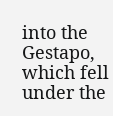into the Gestapo, which fell under the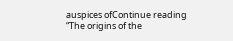auspices ofContinue reading “The origins of the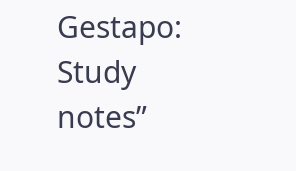Gestapo: Study notes”